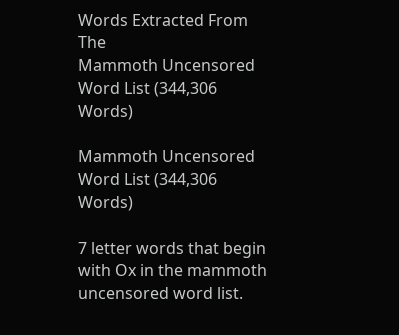Words Extracted From The
Mammoth Uncensored Word List (344,306 Words)

Mammoth Uncensored Word List (344,306 Words)

7 letter words that begin with Ox in the mammoth uncensored word list.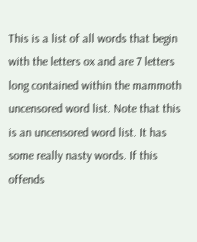This is a list of all words that begin with the letters ox and are 7 letters long contained within the mammoth uncensored word list. Note that this is an uncensored word list. It has some really nasty words. If this offends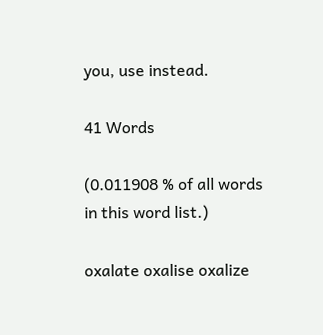you, use instead.

41 Words

(0.011908 % of all words in this word list.)

oxalate oxalise oxalize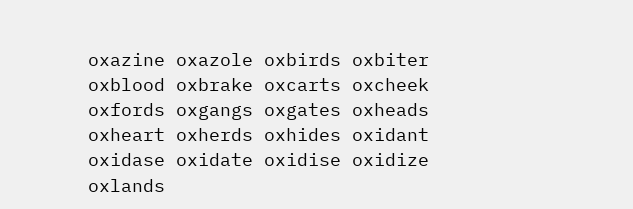oxazine oxazole oxbirds oxbiter oxblood oxbrake oxcarts oxcheek oxfords oxgangs oxgates oxheads oxheart oxherds oxhides oxidant oxidase oxidate oxidise oxidize oxlands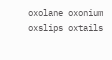oxolane oxonium oxslips oxtails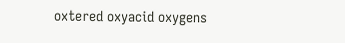oxtered oxyacid oxygens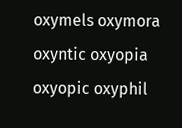oxymels oxymora oxyntic oxyopia oxyopic oxyphil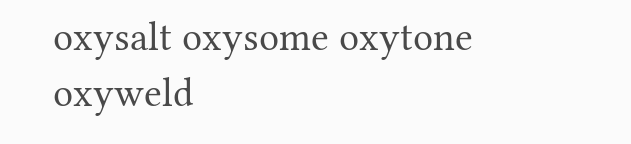oxysalt oxysome oxytone oxyweld